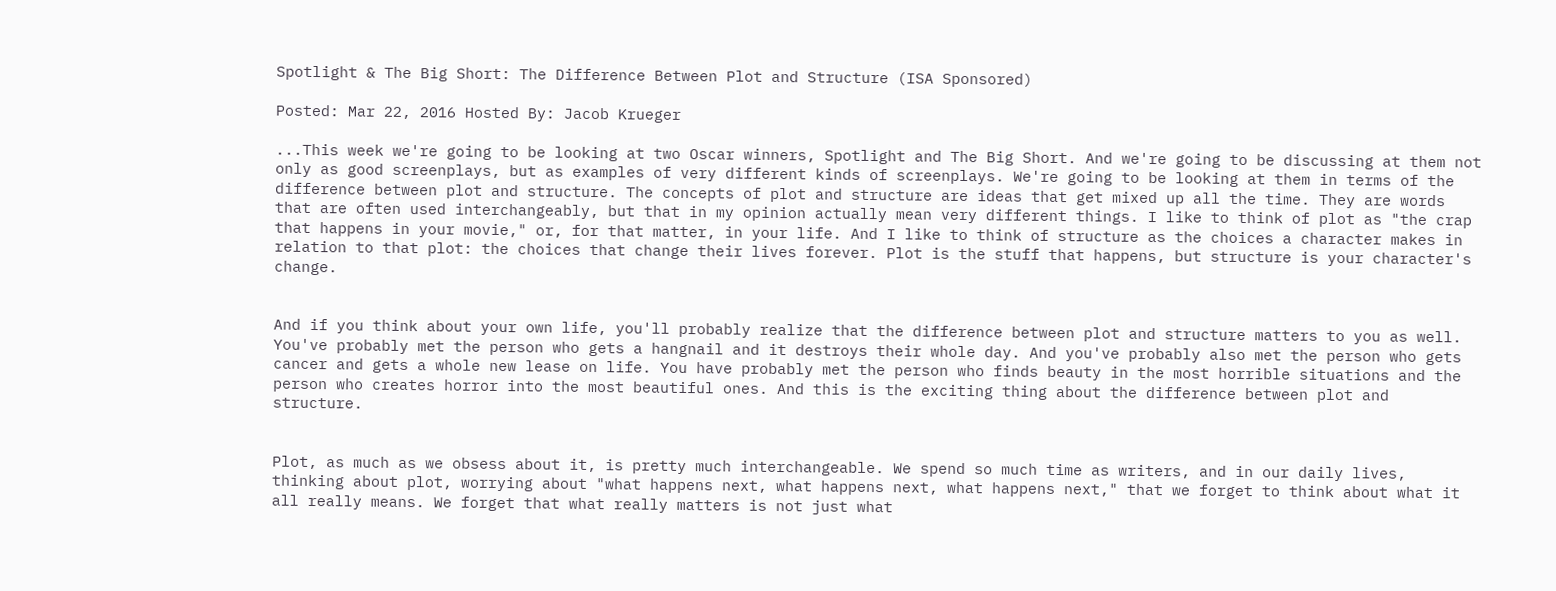Spotlight & The Big Short: The Difference Between Plot and Structure (ISA Sponsored)

Posted: Mar 22, 2016 Hosted By: Jacob Krueger

...This week we're going to be looking at two Oscar winners, Spotlight and The Big Short. And we're going to be discussing at them not only as good screenplays, but as examples of very different kinds of screenplays. We're going to be looking at them in terms of the difference between plot and structure. The concepts of plot and structure are ideas that get mixed up all the time. They are words that are often used interchangeably, but that in my opinion actually mean very different things. I like to think of plot as "the crap that happens in your movie," or, for that matter, in your life. And I like to think of structure as the choices a character makes in relation to that plot: the choices that change their lives forever. Plot is the stuff that happens, but structure is your character's change.


And if you think about your own life, you'll probably realize that the difference between plot and structure matters to you as well. You've probably met the person who gets a hangnail and it destroys their whole day. And you've probably also met the person who gets cancer and gets a whole new lease on life. You have probably met the person who finds beauty in the most horrible situations and the person who creates horror into the most beautiful ones. And this is the exciting thing about the difference between plot and structure.


Plot, as much as we obsess about it, is pretty much interchangeable. We spend so much time as writers, and in our daily lives, thinking about plot, worrying about "what happens next, what happens next, what happens next," that we forget to think about what it all really means. We forget that what really matters is not just what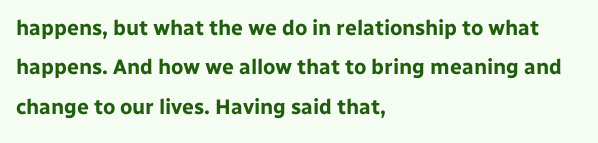happens, but what the we do in relationship to what happens. And how we allow that to bring meaning and change to our lives. Having said that,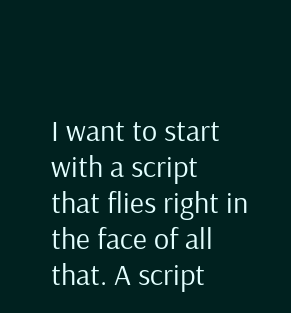I want to start with a script that flies right in the face of all that. A script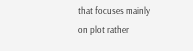that focuses mainly on plot rather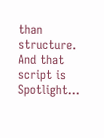than structure. And that script is Spotlight...